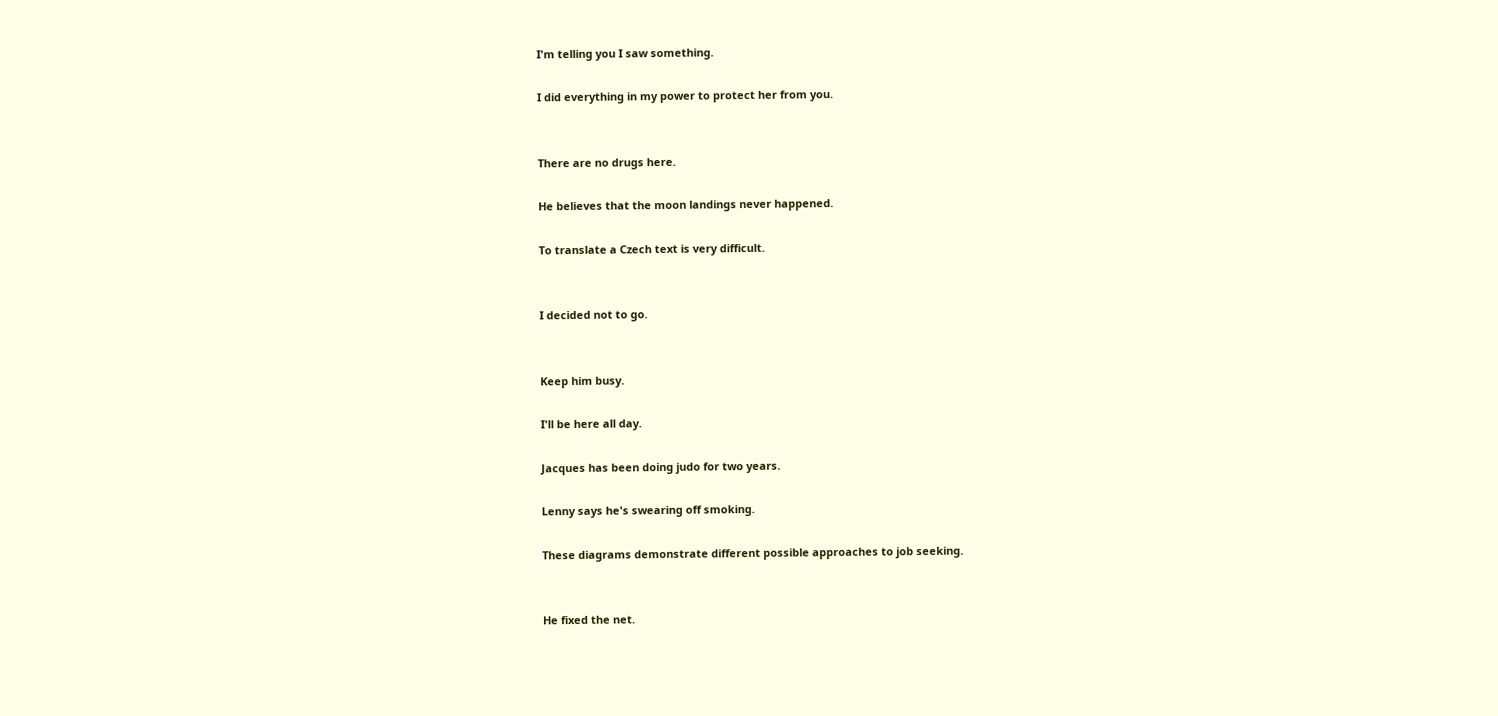I'm telling you I saw something.

I did everything in my power to protect her from you.


There are no drugs here.

He believes that the moon landings never happened.

To translate a Czech text is very difficult.


I decided not to go.


Keep him busy.

I'll be here all day.

Jacques has been doing judo for two years.

Lenny says he's swearing off smoking.

These diagrams demonstrate different possible approaches to job seeking.


He fixed the net.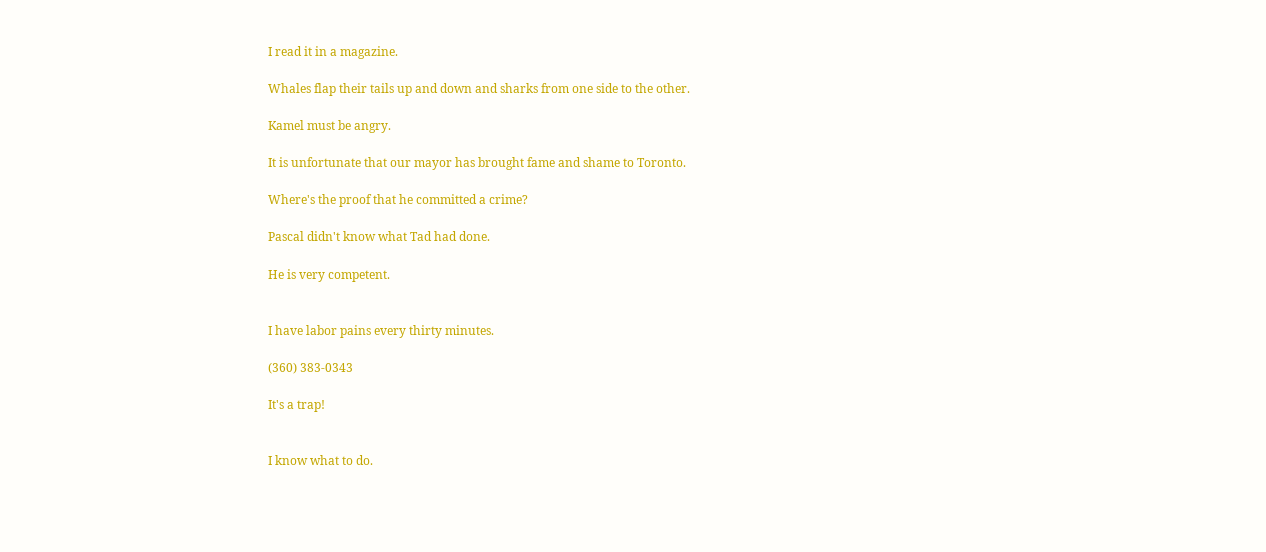I read it in a magazine.

Whales flap their tails up and down and sharks from one side to the other.

Kamel must be angry.

It is unfortunate that our mayor has brought fame and shame to Toronto.

Where's the proof that he committed a crime?

Pascal didn't know what Tad had done.

He is very competent.


I have labor pains every thirty minutes.

(360) 383-0343

It's a trap!


I know what to do.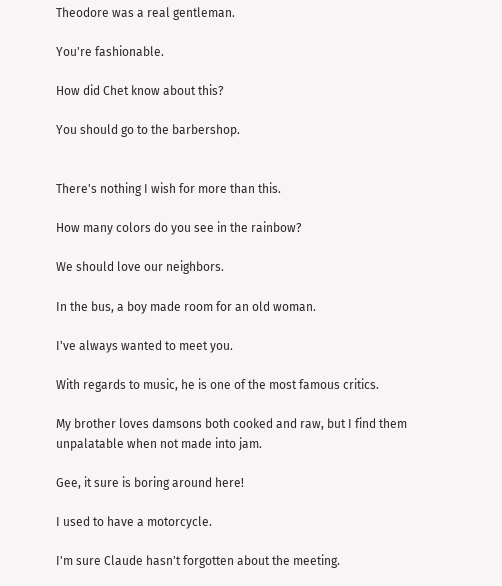Theodore was a real gentleman.

You're fashionable.

How did Chet know about this?

You should go to the barbershop.


There's nothing I wish for more than this.

How many colors do you see in the rainbow?

We should love our neighbors.

In the bus, a boy made room for an old woman.

I've always wanted to meet you.

With regards to music, he is one of the most famous critics.

My brother loves damsons both cooked and raw, but I find them unpalatable when not made into jam.

Gee, it sure is boring around here!

I used to have a motorcycle.

I'm sure Claude hasn't forgotten about the meeting.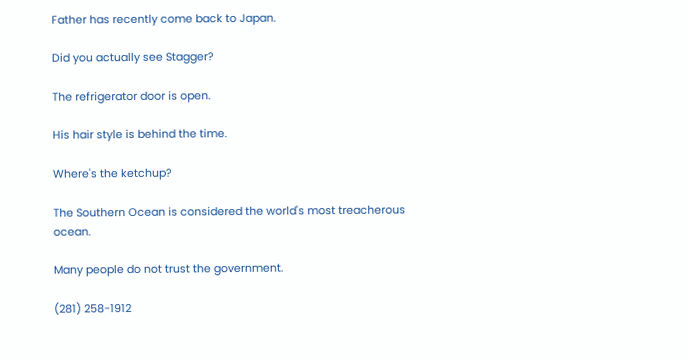Father has recently come back to Japan.

Did you actually see Stagger?

The refrigerator door is open.

His hair style is behind the time.

Where's the ketchup?

The Southern Ocean is considered the world's most treacherous ocean.

Many people do not trust the government.

(281) 258-1912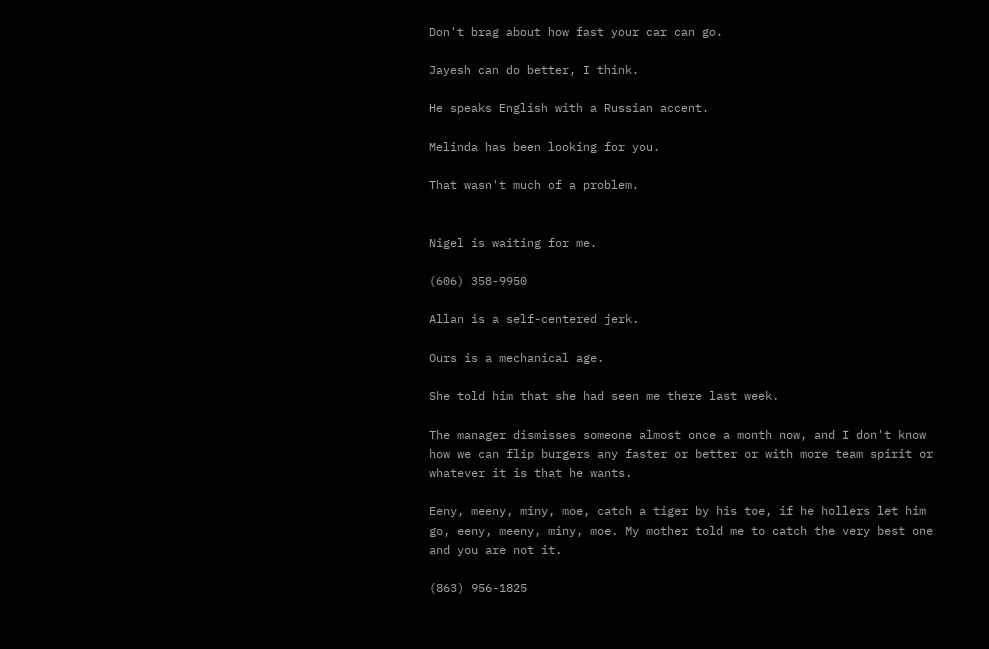Don't brag about how fast your car can go.

Jayesh can do better, I think.

He speaks English with a Russian accent.

Melinda has been looking for you.

That wasn't much of a problem.


Nigel is waiting for me.

(606) 358-9950

Allan is a self-centered jerk.

Ours is a mechanical age.

She told him that she had seen me there last week.

The manager dismisses someone almost once a month now, and I don't know how we can flip burgers any faster or better or with more team spirit or whatever it is that he wants.

Eeny, meeny, miny, moe, catch a tiger by his toe, if he hollers let him go, eeny, meeny, miny, moe. My mother told me to catch the very best one and you are not it.

(863) 956-1825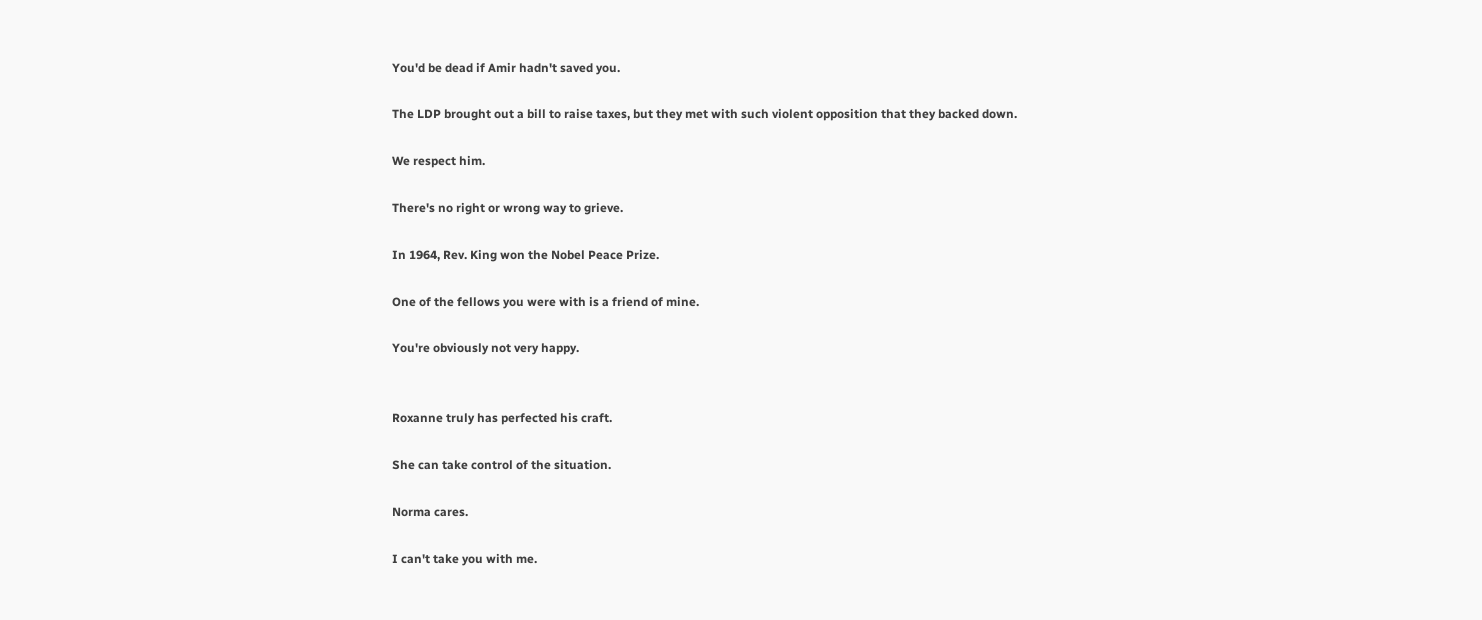You'd be dead if Amir hadn't saved you.

The LDP brought out a bill to raise taxes, but they met with such violent opposition that they backed down.

We respect him.

There's no right or wrong way to grieve.

In 1964, Rev. King won the Nobel Peace Prize.

One of the fellows you were with is a friend of mine.

You're obviously not very happy.


Roxanne truly has perfected his craft.

She can take control of the situation.

Norma cares.

I can't take you with me.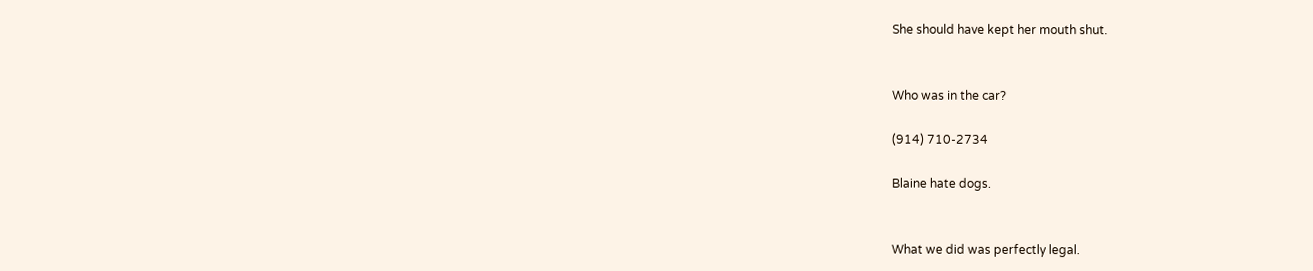She should have kept her mouth shut.


Who was in the car?

(914) 710-2734

Blaine hate dogs.


What we did was perfectly legal.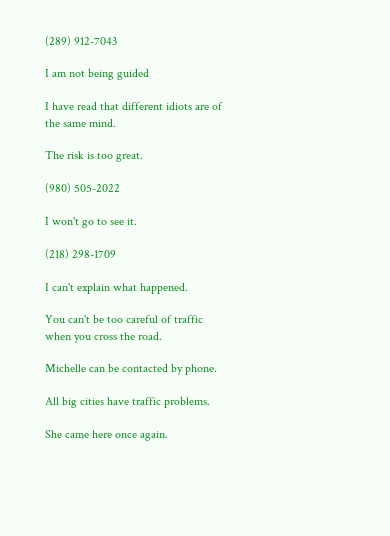(289) 912-7043

I am not being guided

I have read that different idiots are of the same mind.

The risk is too great.

(980) 505-2022

I won't go to see it.

(218) 298-1709

I can't explain what happened.

You can't be too careful of traffic when you cross the road.

Michelle can be contacted by phone.

All big cities have traffic problems.

She came here once again.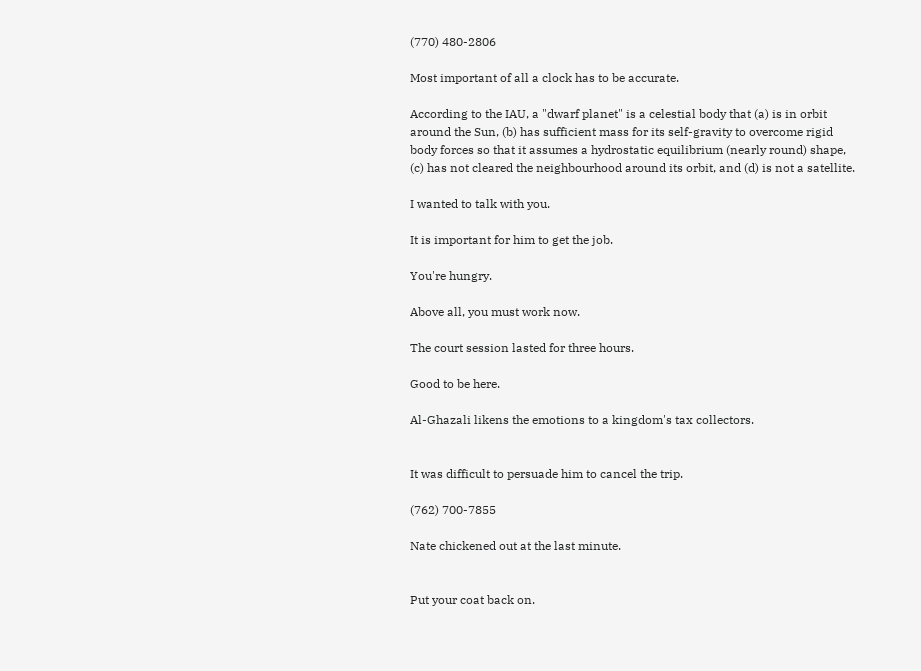(770) 480-2806

Most important of all a clock has to be accurate.

According to the IAU, a "dwarf planet" is a celestial body that (a) is in orbit around the Sun, (b) has sufficient mass for its self-gravity to overcome rigid body forces so that it assumes a hydrostatic equilibrium (nearly round) shape, (c) has not cleared the neighbourhood around its orbit, and (d) is not a satellite.

I wanted to talk with you.

It is important for him to get the job.

You're hungry.

Above all, you must work now.

The court session lasted for three hours.

Good to be here.

Al-Ghazali likens the emotions to a kingdom's tax collectors.


It was difficult to persuade him to cancel the trip.

(762) 700-7855

Nate chickened out at the last minute.


Put your coat back on.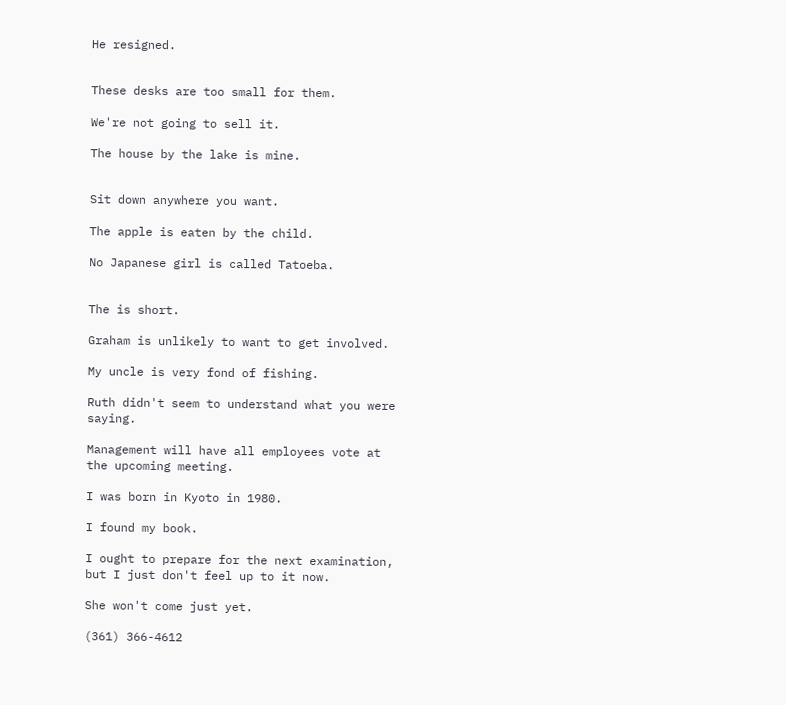He resigned.


These desks are too small for them.

We're not going to sell it.

The house by the lake is mine.


Sit down anywhere you want.

The apple is eaten by the child.

No Japanese girl is called Tatoeba.


The is short.

Graham is unlikely to want to get involved.

My uncle is very fond of fishing.

Ruth didn't seem to understand what you were saying.

Management will have all employees vote at the upcoming meeting.

I was born in Kyoto in 1980.

I found my book.

I ought to prepare for the next examination, but I just don't feel up to it now.

She won't come just yet.

(361) 366-4612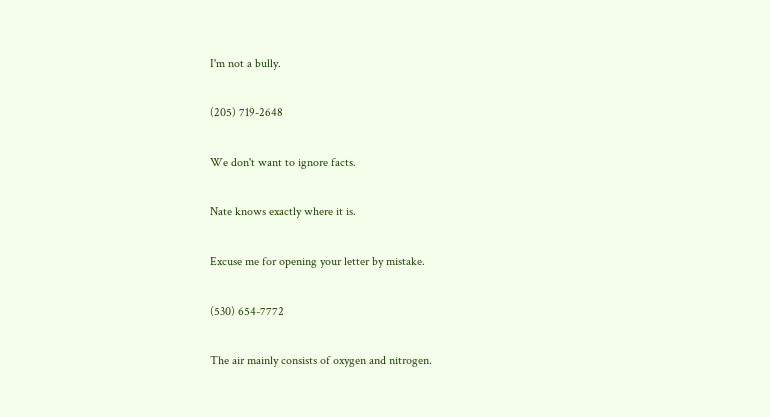I'm not a bully.

(205) 719-2648

We don't want to ignore facts.

Nate knows exactly where it is.

Excuse me for opening your letter by mistake.

(530) 654-7772

The air mainly consists of oxygen and nitrogen.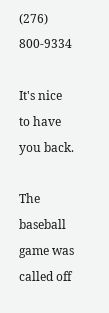(276) 800-9334

It's nice to have you back.

The baseball game was called off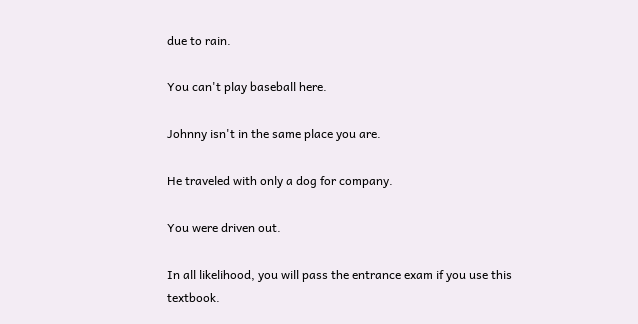due to rain.

You can't play baseball here.

Johnny isn't in the same place you are.

He traveled with only a dog for company.

You were driven out.

In all likelihood, you will pass the entrance exam if you use this textbook.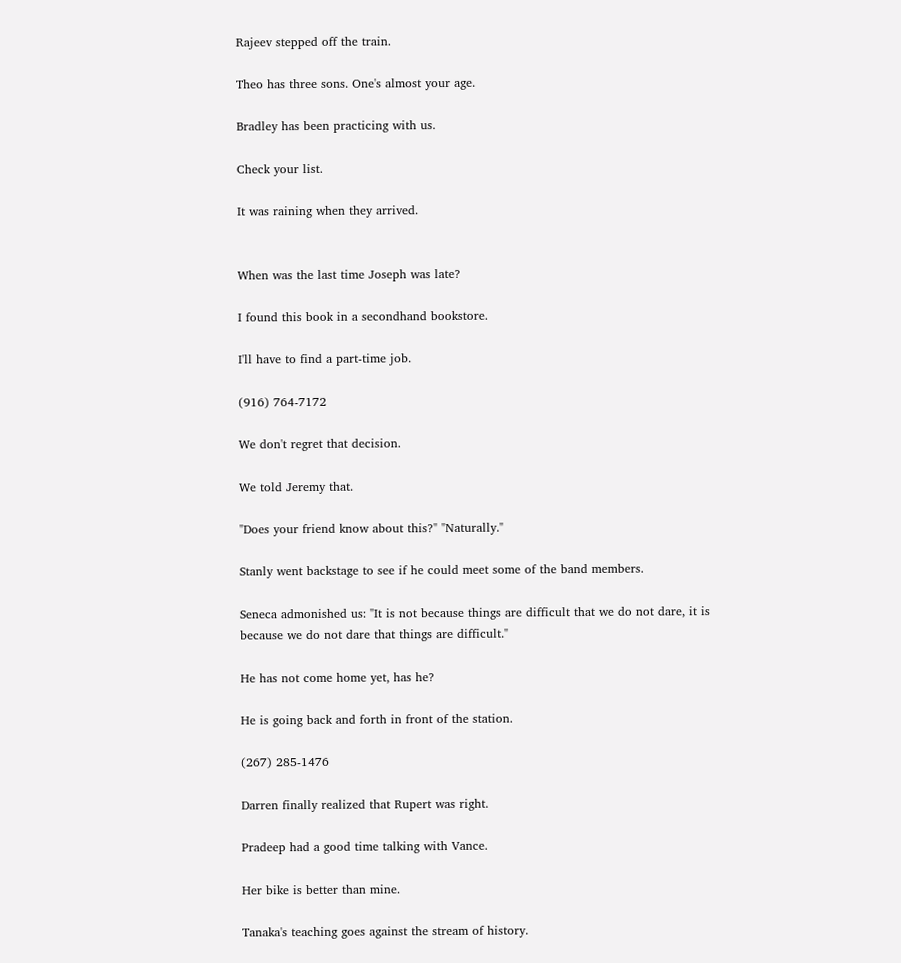Rajeev stepped off the train.

Theo has three sons. One's almost your age.

Bradley has been practicing with us.

Check your list.

It was raining when they arrived.


When was the last time Joseph was late?

I found this book in a secondhand bookstore.

I'll have to find a part-time job.

(916) 764-7172

We don't regret that decision.

We told Jeremy that.

"Does your friend know about this?" "Naturally."

Stanly went backstage to see if he could meet some of the band members.

Seneca admonished us: "It is not because things are difficult that we do not dare, it is because we do not dare that things are difficult."

He has not come home yet, has he?

He is going back and forth in front of the station.

(267) 285-1476

Darren finally realized that Rupert was right.

Pradeep had a good time talking with Vance.

Her bike is better than mine.

Tanaka's teaching goes against the stream of history.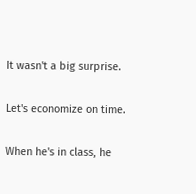It wasn't a big surprise.

Let's economize on time.

When he's in class, he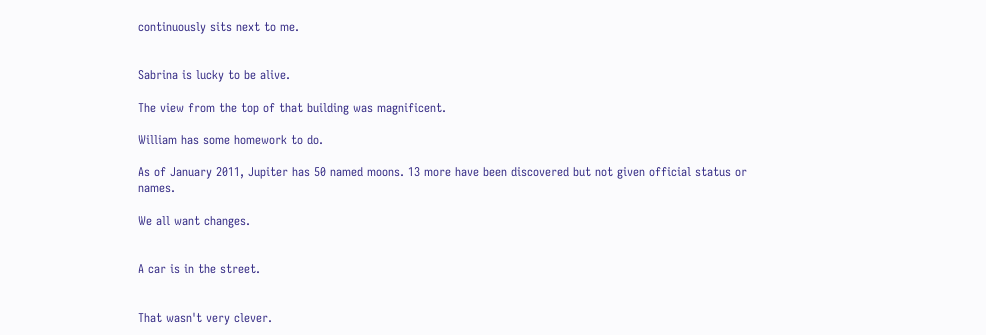continuously sits next to me.


Sabrina is lucky to be alive.

The view from the top of that building was magnificent.

William has some homework to do.

As of January 2011, Jupiter has 50 named moons. 13 more have been discovered but not given official status or names.

We all want changes.


A car is in the street.


That wasn't very clever.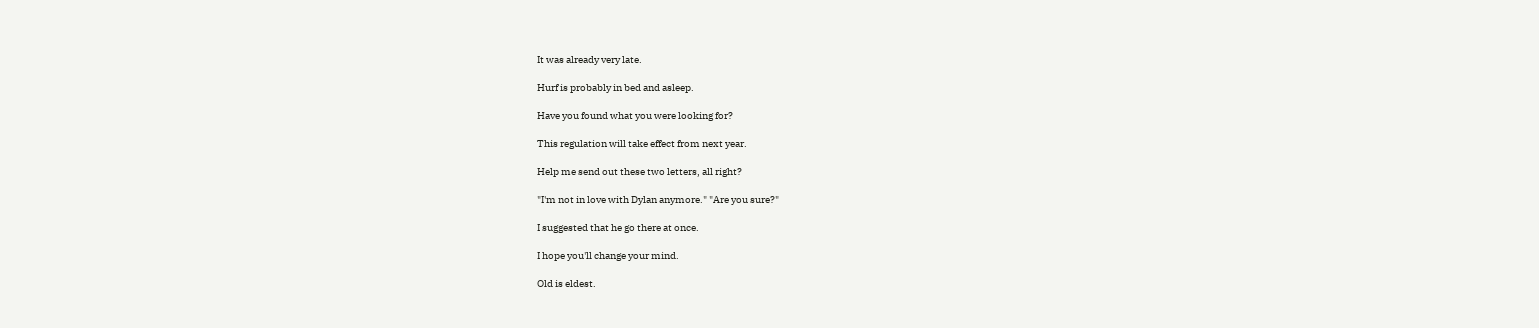It was already very late.

Hurf is probably in bed and asleep.

Have you found what you were looking for?

This regulation will take effect from next year.

Help me send out these two letters, all right?

"I'm not in love with Dylan anymore." "Are you sure?"

I suggested that he go there at once.

I hope you'll change your mind.

Old is eldest.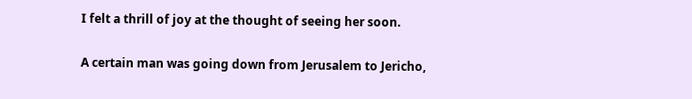I felt a thrill of joy at the thought of seeing her soon.

A certain man was going down from Jerusalem to Jericho,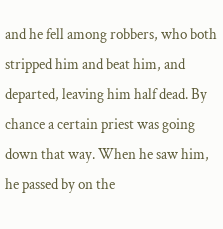and he fell among robbers, who both stripped him and beat him, and departed, leaving him half dead. By chance a certain priest was going down that way. When he saw him, he passed by on the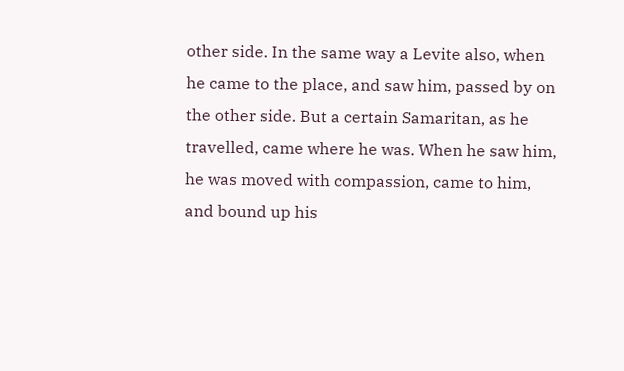other side. In the same way a Levite also, when he came to the place, and saw him, passed by on the other side. But a certain Samaritan, as he travelled, came where he was. When he saw him, he was moved with compassion, came to him, and bound up his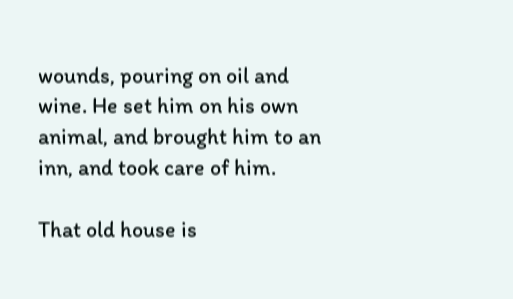wounds, pouring on oil and wine. He set him on his own animal, and brought him to an inn, and took care of him.

That old house is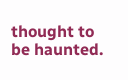thought to be haunted.